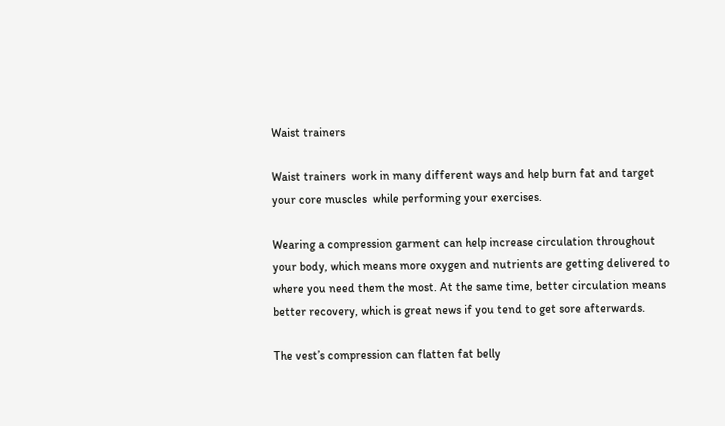Waist trainers

Waist trainers  work in many different ways and help burn fat and target your core muscles  while performing your exercises.

Wearing a compression garment can help increase circulation throughout your body, which means more oxygen and nutrients are getting delivered to where you need them the most. At the same time, better circulation means better recovery, which is great news if you tend to get sore afterwards.

The vest’s compression can flatten fat belly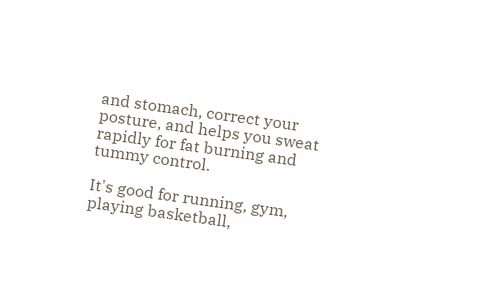and stomach, correct your posture, and helps you sweat rapidly for fat burning and tummy control.

It's good for running, gym, playing basketball,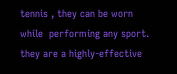tennis , they can be worn while  performing any sport. they are a highly-effective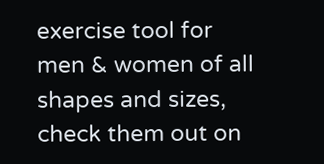exercise tool for men & women of all shapes and sizes, check them out on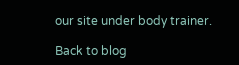our site under body trainer.

Back to blog